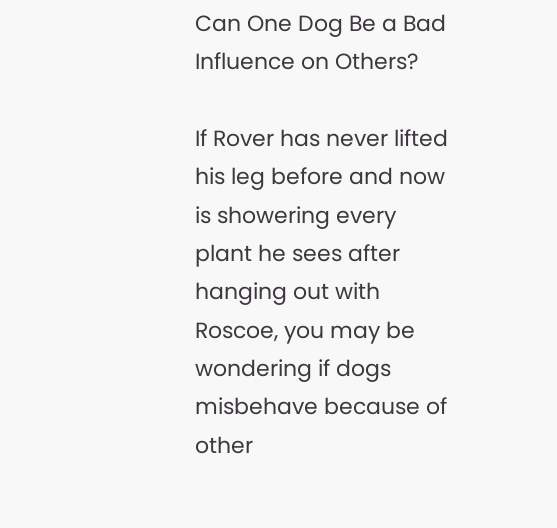Can One Dog Be a Bad Influence on Others?

If Rover has never lifted his leg before and now is showering every plant he sees after hanging out with Roscoe, you may be wondering if dogs misbehave because of other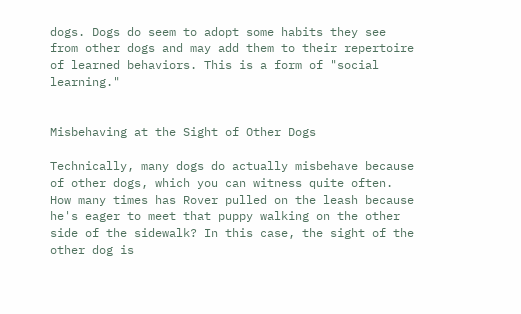dogs. Dogs do seem to adopt some habits they see from other dogs and may add them to their repertoire of learned behaviors. This is a form of "social learning."


Misbehaving at the Sight of Other Dogs

Technically, many dogs do actually misbehave because of other dogs, which you can witness quite often. How many times has Rover pulled on the leash because he's eager to meet that puppy walking on the other side of the sidewalk? In this case, the sight of the other dog is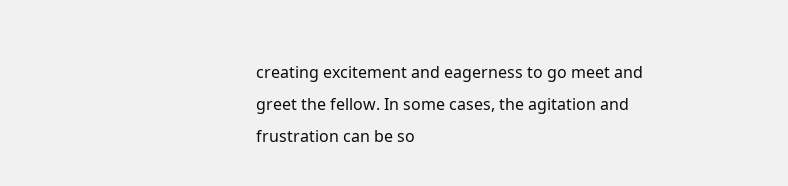creating excitement and eagerness to go meet and greet the fellow. In some cases, the agitation and frustration can be so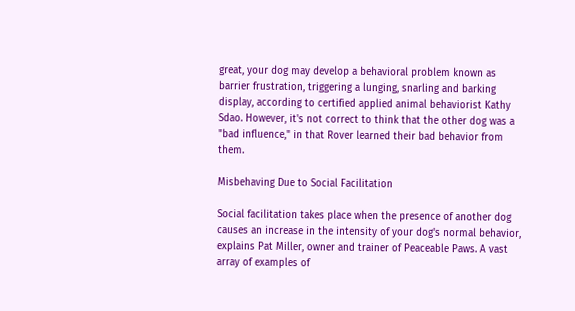great, your dog may develop a behavioral problem known as barrier frustration, triggering a lunging, snarling and barking display, according to certified applied animal behaviorist Kathy Sdao. However, it's not correct to think that the other dog was a "bad influence," in that Rover learned their bad behavior from them.

Misbehaving Due to Social Facilitation

Social facilitation takes place when the presence of another dog causes an increase in the intensity of your dog's normal behavior, explains Pat Miller, owner and trainer of Peaceable Paws. A vast array of examples of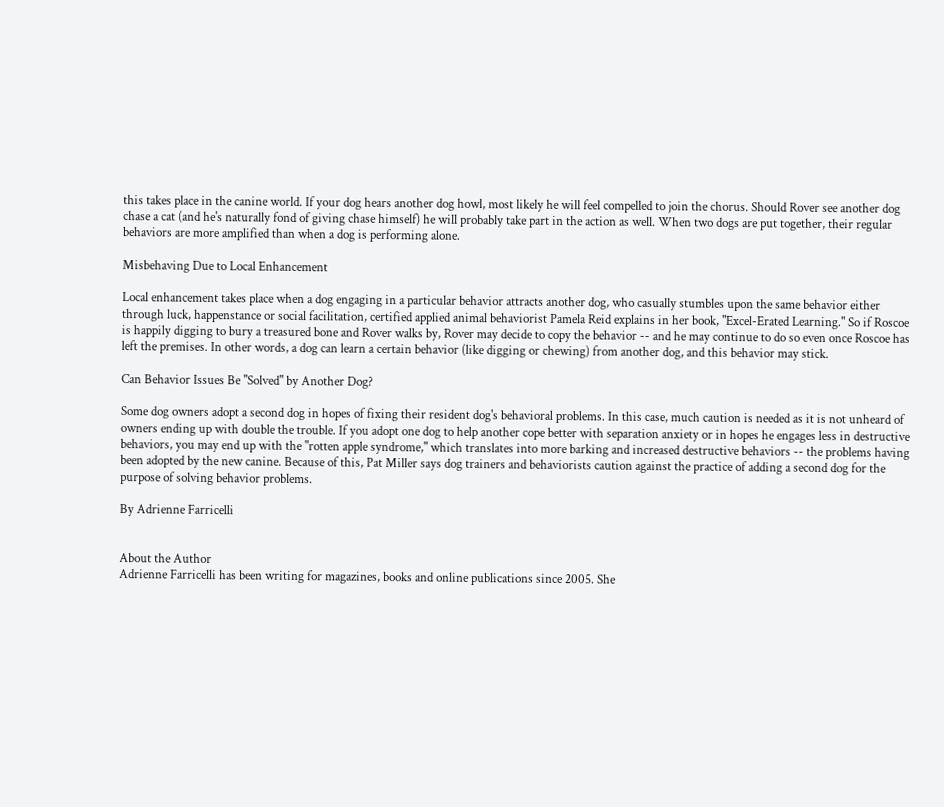this takes place in the canine world. If your dog hears another dog howl, most likely he will feel compelled to join the chorus. Should Rover see another dog chase a cat (and he's naturally fond of giving chase himself) he will probably take part in the action as well. When two dogs are put together, their regular behaviors are more amplified than when a dog is performing alone.

Misbehaving Due to Local Enhancement

Local enhancement takes place when a dog engaging in a particular behavior attracts another dog, who casually stumbles upon the same behavior either through luck, happenstance or social facilitation, certified applied animal behaviorist Pamela Reid explains in her book, "Excel-Erated Learning." So if Roscoe is happily digging to bury a treasured bone and Rover walks by, Rover may decide to copy the behavior -- and he may continue to do so even once Roscoe has left the premises. In other words, a dog can learn a certain behavior (like digging or chewing) from another dog, and this behavior may stick.

Can Behavior Issues Be "Solved" by Another Dog?

Some dog owners adopt a second dog in hopes of fixing their resident dog's behavioral problems. In this case, much caution is needed as it is not unheard of owners ending up with double the trouble. If you adopt one dog to help another cope better with separation anxiety or in hopes he engages less in destructive behaviors, you may end up with the "rotten apple syndrome," which translates into more barking and increased destructive behaviors -- the problems having been adopted by the new canine. Because of this, Pat Miller says dog trainers and behaviorists caution against the practice of adding a second dog for the purpose of solving behavior problems.

By Adrienne Farricelli


About the Author
Adrienne Farricelli has been writing for magazines, books and online publications since 2005. She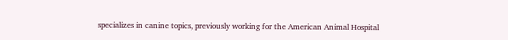specializes in canine topics, previously working for the American Animal Hospital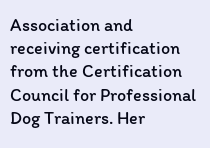Association and receiving certification from the Certification Council for Professional Dog Trainers. Her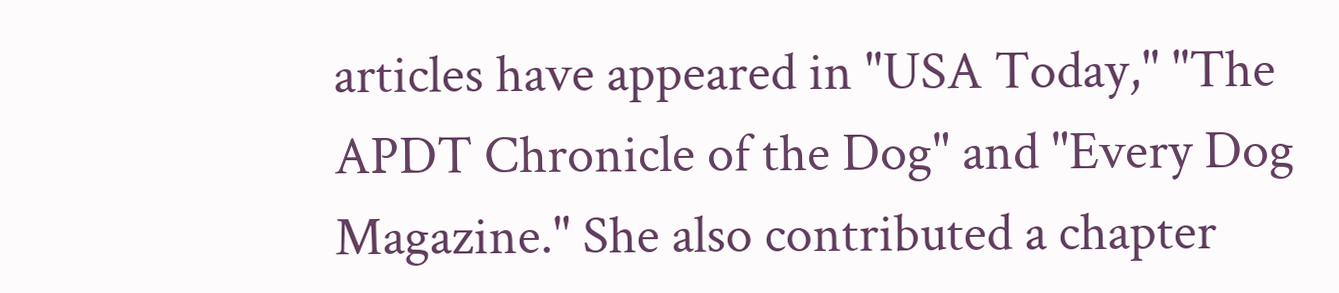articles have appeared in "USA Today," "The APDT Chronicle of the Dog" and "Every Dog Magazine." She also contributed a chapter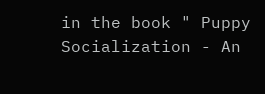in the book " Puppy Socialization - An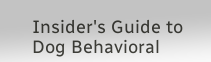Insider's Guide to Dog Behavioral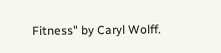Fitness" by Caryl Wolff.